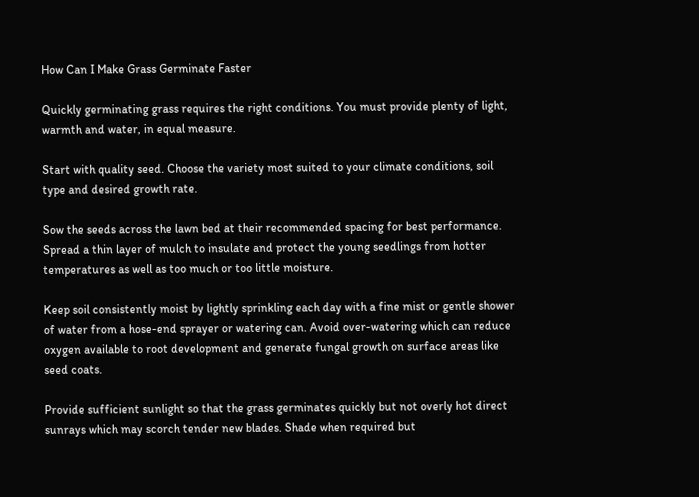How Can I Make Grass Germinate Faster

Quickly germinating grass requires the right conditions. You must provide plenty of light, warmth and water, in equal measure.

Start with quality seed. Choose the variety most suited to your climate conditions, soil type and desired growth rate.

Sow the seeds across the lawn bed at their recommended spacing for best performance. Spread a thin layer of mulch to insulate and protect the young seedlings from hotter temperatures as well as too much or too little moisture.

Keep soil consistently moist by lightly sprinkling each day with a fine mist or gentle shower of water from a hose-end sprayer or watering can. Avoid over-watering which can reduce oxygen available to root development and generate fungal growth on surface areas like seed coats.

Provide sufficient sunlight so that the grass germinates quickly but not overly hot direct sunrays which may scorch tender new blades. Shade when required but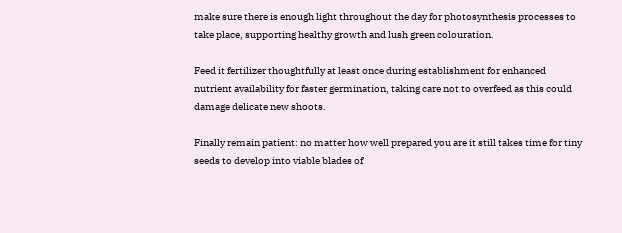make sure there is enough light throughout the day for photosynthesis processes to take place, supporting healthy growth and lush green colouration.

Feed it fertilizer thoughtfully at least once during establishment for enhanced nutrient availability for faster germination, taking care not to overfeed as this could damage delicate new shoots.

Finally remain patient: no matter how well prepared you are it still takes time for tiny seeds to develop into viable blades of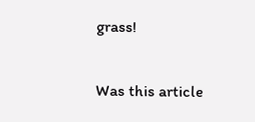grass!

Was this article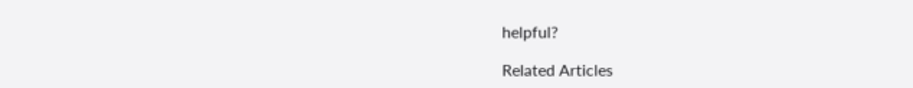helpful?

Related Articles